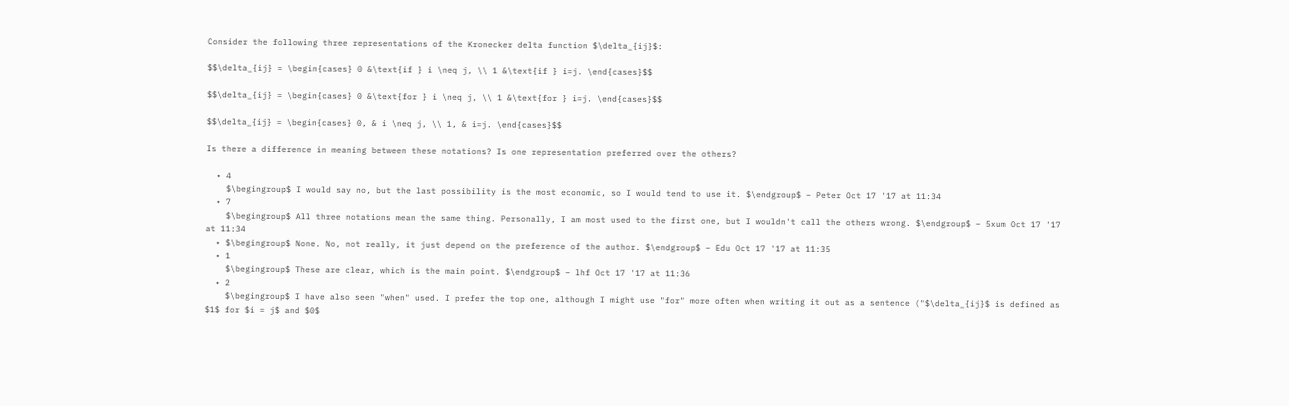Consider the following three representations of the Kronecker delta function $\delta_{ij}$:

$$\delta_{ij} = \begin{cases} 0 &\text{if } i \neq j, \\ 1 &\text{if } i=j. \end{cases}$$

$$\delta_{ij} = \begin{cases} 0 &\text{for } i \neq j, \\ 1 &\text{for } i=j. \end{cases}$$

$$\delta_{ij} = \begin{cases} 0, & i \neq j, \\ 1, & i=j. \end{cases}$$

Is there a difference in meaning between these notations? Is one representation preferred over the others?

  • 4
    $\begingroup$ I would say no, but the last possibility is the most economic, so I would tend to use it. $\endgroup$ – Peter Oct 17 '17 at 11:34
  • 7
    $\begingroup$ All three notations mean the same thing. Personally, I am most used to the first one, but I wouldn't call the others wrong. $\endgroup$ – 5xum Oct 17 '17 at 11:34
  • $\begingroup$ None. No, not really, it just depend on the preference of the author. $\endgroup$ – Edu Oct 17 '17 at 11:35
  • 1
    $\begingroup$ These are clear, which is the main point. $\endgroup$ – lhf Oct 17 '17 at 11:36
  • 2
    $\begingroup$ I have also seen "when" used. I prefer the top one, although I might use "for" more often when writing it out as a sentence ("$\delta_{ij}$ is defined as $1$ for $i = j$ and $0$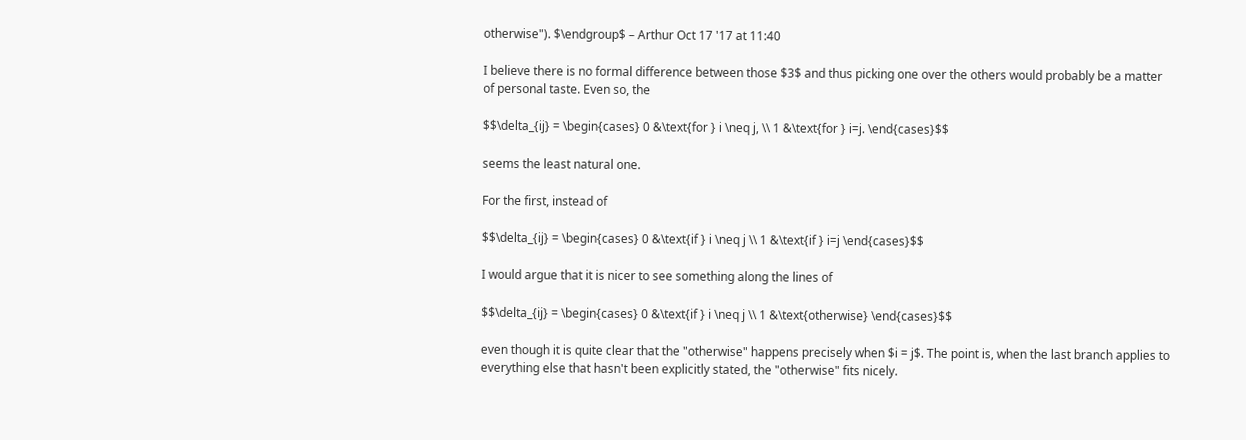otherwise"). $\endgroup$ – Arthur Oct 17 '17 at 11:40

I believe there is no formal difference between those $3$ and thus picking one over the others would probably be a matter of personal taste. Even so, the

$$\delta_{ij} = \begin{cases} 0 &\text{for } i \neq j, \\ 1 &\text{for } i=j. \end{cases}$$

seems the least natural one.

For the first, instead of

$$\delta_{ij} = \begin{cases} 0 &\text{if } i \neq j \\ 1 &\text{if } i=j \end{cases}$$

I would argue that it is nicer to see something along the lines of

$$\delta_{ij} = \begin{cases} 0 &\text{if } i \neq j \\ 1 &\text{otherwise} \end{cases}$$

even though it is quite clear that the "otherwise" happens precisely when $i = j$. The point is, when the last branch applies to everything else that hasn't been explicitly stated, the "otherwise" fits nicely.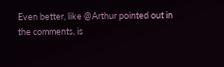Even better, like @Arthur pointed out in the comments, is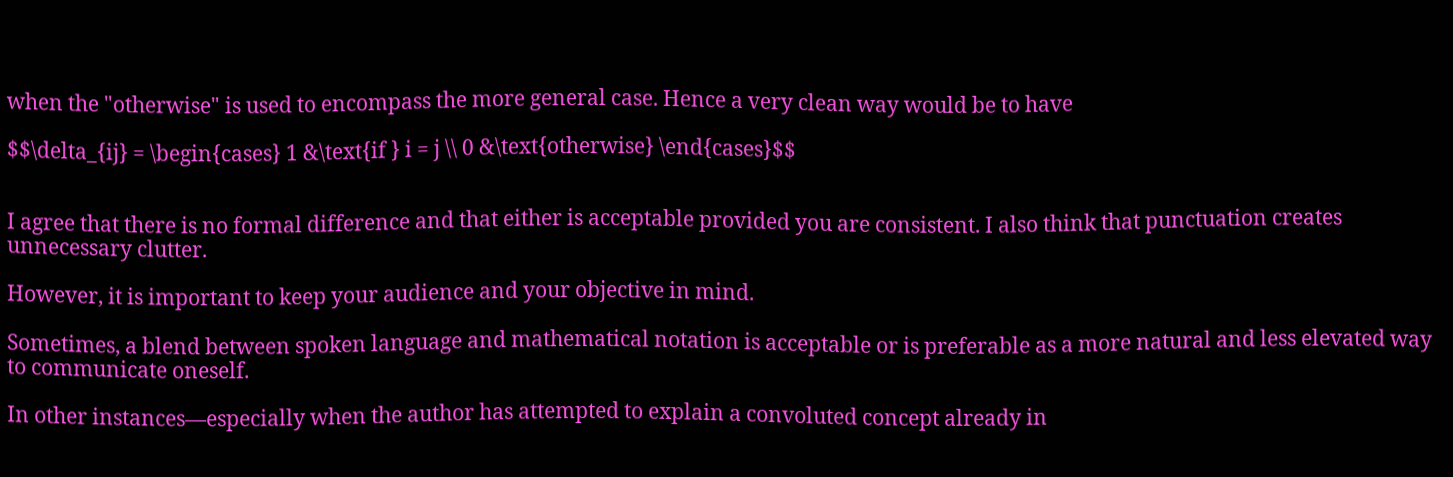when the "otherwise" is used to encompass the more general case. Hence a very clean way would be to have

$$\delta_{ij} = \begin{cases} 1 &\text{if } i = j \\ 0 &\text{otherwise} \end{cases}$$


I agree that there is no formal difference and that either is acceptable provided you are consistent. I also think that punctuation creates unnecessary clutter.

However, it is important to keep your audience and your objective in mind.

Sometimes, a blend between spoken language and mathematical notation is acceptable or is preferable as a more natural and less elevated way to communicate oneself.

In other instances—especially when the author has attempted to explain a convoluted concept already in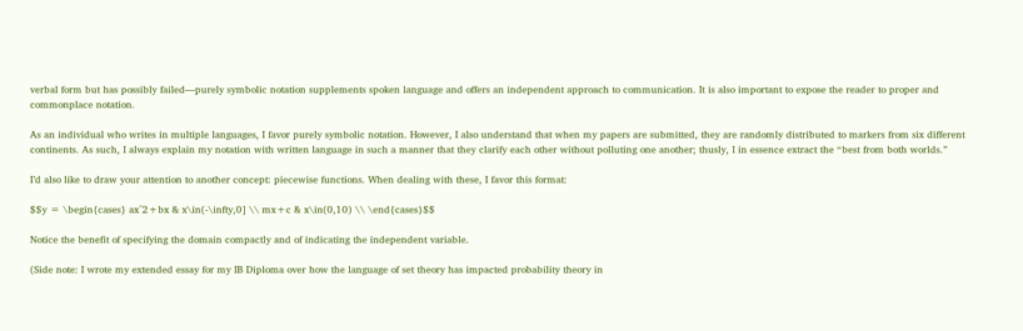verbal form but has possibly failed—purely symbolic notation supplements spoken language and offers an independent approach to communication. It is also important to expose the reader to proper and commonplace notation.

As an individual who writes in multiple languages, I favor purely symbolic notation. However, I also understand that when my papers are submitted, they are randomly distributed to markers from six different continents. As such, I always explain my notation with written language in such a manner that they clarify each other without polluting one another; thusly, I in essence extract the “best from both worlds.”

I’d also like to draw your attention to another concept: piecewise functions. When dealing with these, I favor this format:

$$y = \begin{cases} ax^2+bx & x\in(-\infty,0] \\ mx+c & x\in(0,10) \\ \end{cases}$$

Notice the benefit of specifying the domain compactly and of indicating the independent variable.

(Side note: I wrote my extended essay for my IB Diploma over how the language of set theory has impacted probability theory in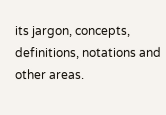its jargon, concepts, definitions, notations and other areas.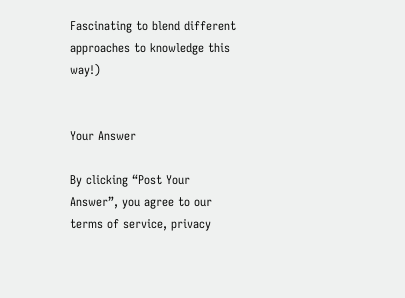Fascinating to blend different approaches to knowledge this way!)


Your Answer

By clicking “Post Your Answer”, you agree to our terms of service, privacy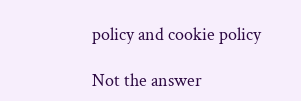policy and cookie policy

Not the answer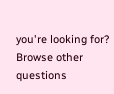you're looking for? Browse other questions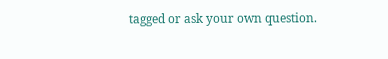tagged or ask your own question.